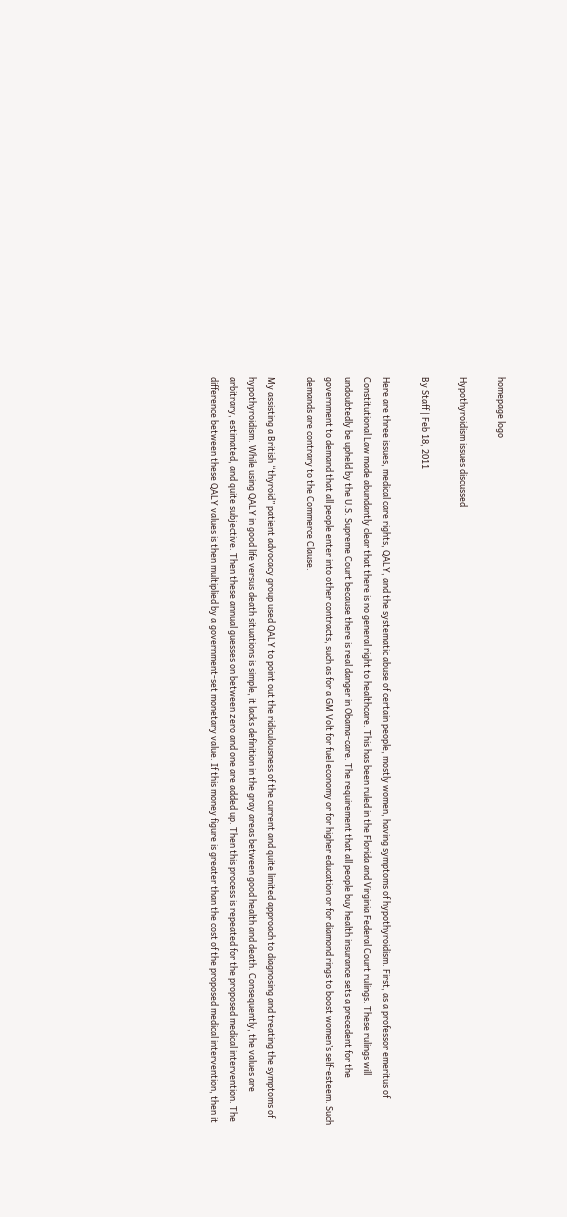homepage logo

Hypothyroidism issues discussed

By Staff | Feb 18, 2011

Here are three issues, medical care rights, QALY, and the systematic abuse of certain people, mostly women, having symptoms of hypothyroidism. First, as a professor emeritus of Constitutional Law made abundantly clear that there is no general right to healthcare. This has been ruled in the Florida and Virginia Federal Court rulings. These rulings will undoubtedly be upheld by the U.S. Supreme Court because there is real danger in Obama-care. The requirement that all people buy health insurance sets a precedent for the government to demand that all people enter into other contracts, such as for a GM Volt for fuel economy or for higher education or for diamond rings to boost women’s self-esteem. Such demands are contrary to the Commerce Clause.

My assisting a British “thyroid” patient advocacy group used QALY to point out the ridiculousness of the current and quite limited approach to diagnosing and treating the symptoms of hypothyroidism. While using QALY in good life versus death situations is simple, it lacks definition in the gray areas between good health and death. Consequently, the values are arbitrary, estimated, and quite subjective. Then these annual guesses on between zero and one are added up. Then this process is repeated for the proposed medical intervention. The difference between these QALY values is then multiplied by a government-set monetary value. If this money figure is greater than the cost of the proposed medical intervention, then it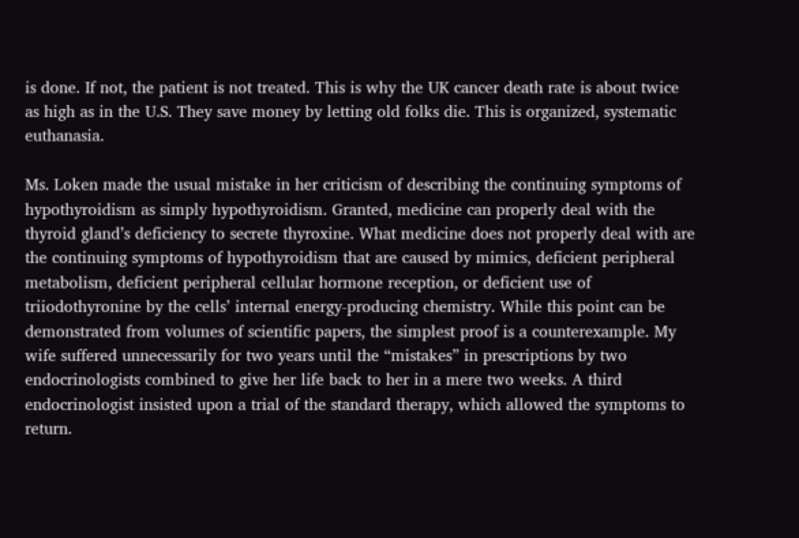is done. If not, the patient is not treated. This is why the UK cancer death rate is about twice as high as in the U.S. They save money by letting old folks die. This is organized, systematic euthanasia.

Ms. Loken made the usual mistake in her criticism of describing the continuing symptoms of hypothyroidism as simply hypothyroidism. Granted, medicine can properly deal with the thyroid gland’s deficiency to secrete thyroxine. What medicine does not properly deal with are the continuing symptoms of hypothyroidism that are caused by mimics, deficient peripheral metabolism, deficient peripheral cellular hormone reception, or deficient use of triiodothyronine by the cells’ internal energy-producing chemistry. While this point can be demonstrated from volumes of scientific papers, the simplest proof is a counterexample. My wife suffered unnecessarily for two years until the “mistakes” in prescriptions by two endocrinologists combined to give her life back to her in a mere two weeks. A third endocrinologist insisted upon a trial of the standard therapy, which allowed the symptoms to return.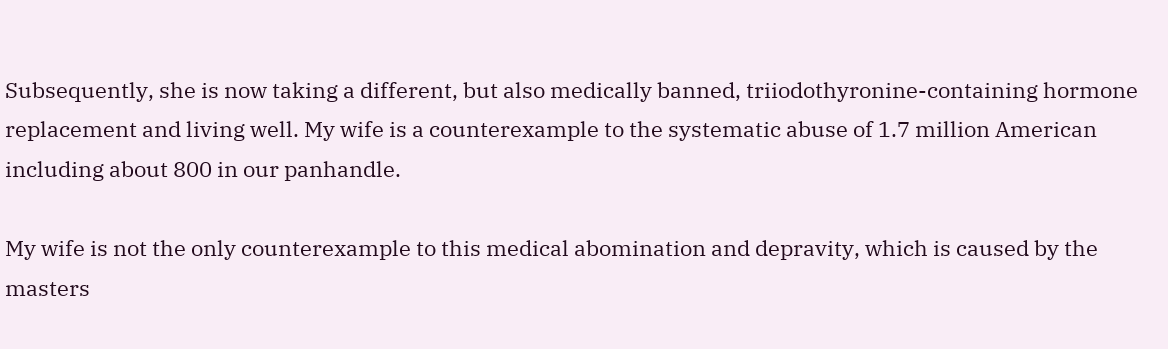Subsequently, she is now taking a different, but also medically banned, triiodothyronine-containing hormone replacement and living well. My wife is a counterexample to the systematic abuse of 1.7 million American including about 800 in our panhandle.

My wife is not the only counterexample to this medical abomination and depravity, which is caused by the masters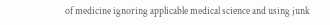of medicine ignoring applicable medical science and using junk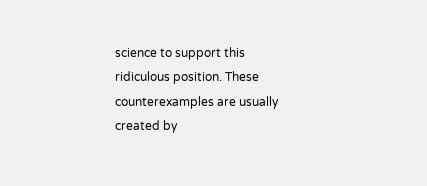science to support this ridiculous position. These counterexamples are usually created by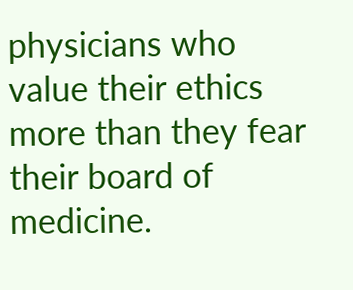physicians who value their ethics more than they fear their board of medicine.